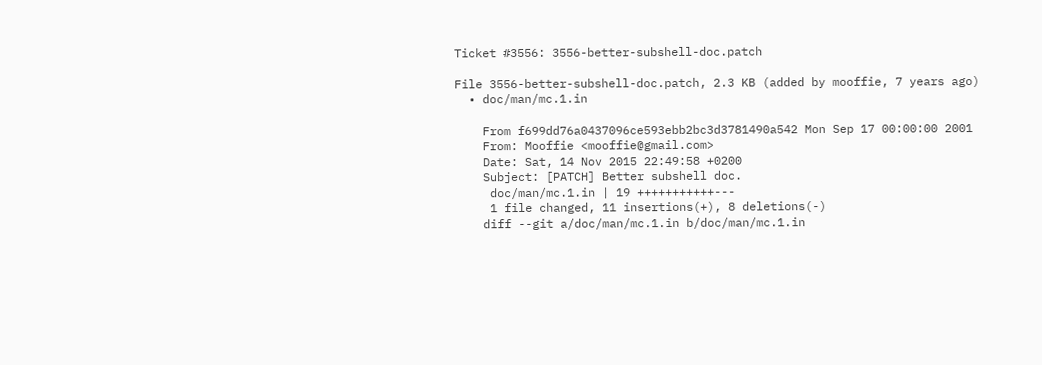Ticket #3556: 3556-better-subshell-doc.patch

File 3556-better-subshell-doc.patch, 2.3 KB (added by mooffie, 7 years ago)
  • doc/man/mc.1.in

    From f699dd76a0437096ce593ebb2bc3d3781490a542 Mon Sep 17 00:00:00 2001
    From: Mooffie <mooffie@gmail.com>
    Date: Sat, 14 Nov 2015 22:49:58 +0200
    Subject: [PATCH] Better subshell doc.
     doc/man/mc.1.in | 19 +++++++++++---
     1 file changed, 11 insertions(+), 8 deletions(-)
    diff --git a/doc/man/mc.1.in b/doc/man/mc.1.in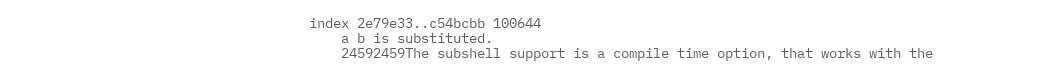index 2e79e33..c54bcbb 100644
    a b is substituted.
    24592459The subshell support is a compile time option, that works with the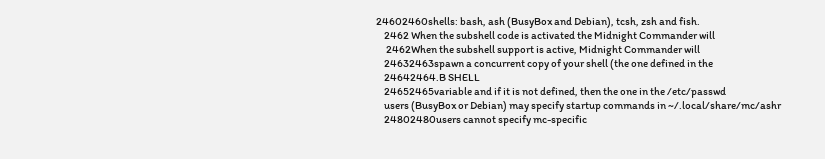24602460shells: bash, ash (BusyBox and Debian), tcsh, zsh and fish.
    2462 When the subshell code is activated the Midnight Commander will
     2462When the subshell support is active, Midnight Commander will
    24632463spawn a concurrent copy of your shell (the one defined in the
    24642464.B SHELL
    24652465variable and if it is not defined, then the one in the /etc/passwd
    users (BusyBox or Debian) may specify startup commands in ~/.local/share/mc/ashr
    24802480users cannot specify mc-specific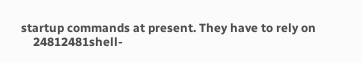startup commands at present. They have to rely on
    24812481shell-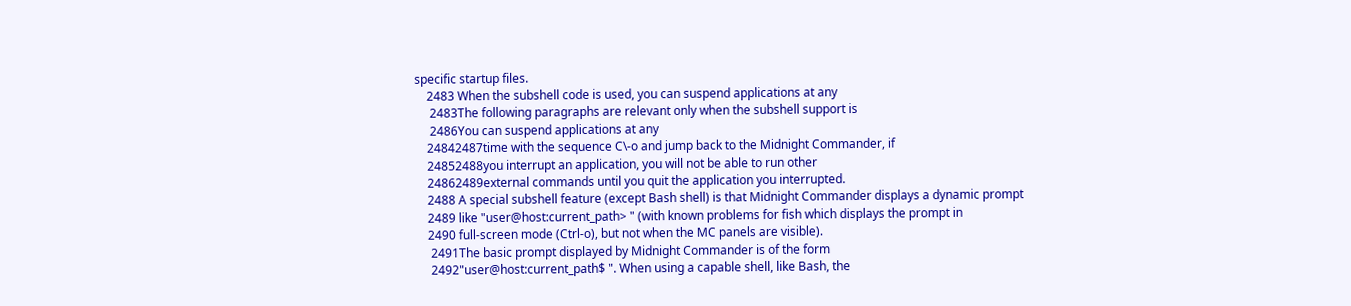specific startup files.
    2483 When the subshell code is used, you can suspend applications at any
     2483The following paragraphs are relevant only when the subshell support is
     2486You can suspend applications at any
    24842487time with the sequence C\-o and jump back to the Midnight Commander, if
    24852488you interrupt an application, you will not be able to run other
    24862489external commands until you quit the application you interrupted.
    2488 A special subshell feature (except Bash shell) is that Midnight Commander displays a dynamic prompt
    2489 like "user@host:current_path> " (with known problems for fish which displays the prompt in
    2490 full-screen mode (Ctrl-o), but not when the MC panels are visible).
     2491The basic prompt displayed by Midnight Commander is of the form
     2492"user@host:current_path$ ". When using a capable shell, like Bash, the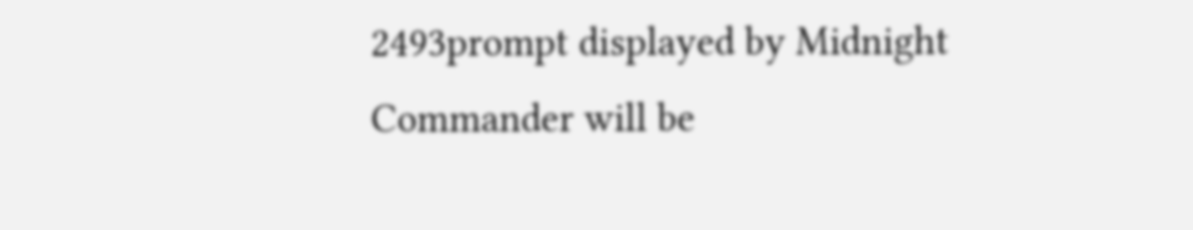2493prompt displayed by Midnight Commander will be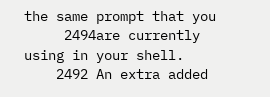the same prompt that you
     2494are currently using in your shell.
    2492 An extra added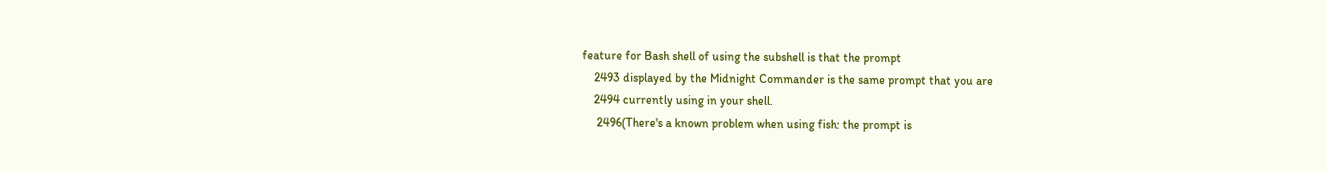feature for Bash shell of using the subshell is that the prompt
    2493 displayed by the Midnight Commander is the same prompt that you are
    2494 currently using in your shell.
     2496(There's a known problem when using fish: the prompt is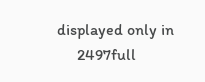displayed only in
     2497full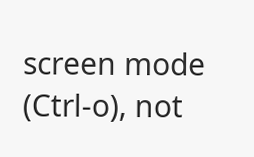screen mode (Ctrl-o), not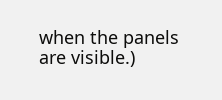when the panels are visible.)